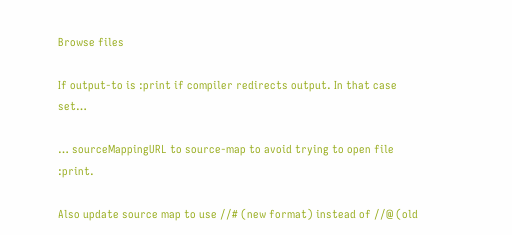Browse files

If output-to is :print if compiler redirects output. In that case set…

… sourceMappingURL to source-map to avoid trying to open file :print.

Also update source map to use //# (new format) instead of //@ (old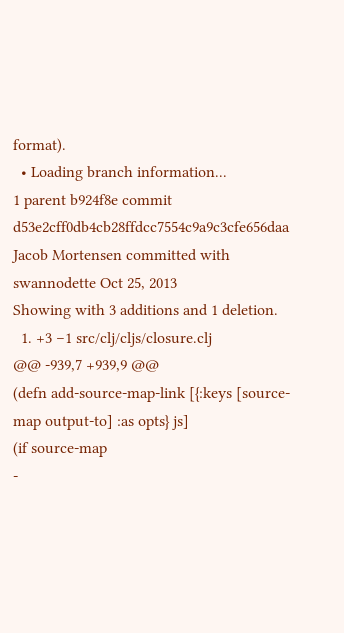format).
  • Loading branch information...
1 parent b924f8e commit d53e2cff0db4cb28ffdcc7554c9a9c3cfe656daa Jacob Mortensen committed with swannodette Oct 25, 2013
Showing with 3 additions and 1 deletion.
  1. +3 −1 src/clj/cljs/closure.clj
@@ -939,7 +939,9 @@
(defn add-source-map-link [{:keys [source-map output-to] :as opts} js]
(if source-map
-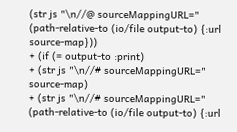(str js "\n//@ sourceMappingURL=" (path-relative-to (io/file output-to) {:url source-map}))
+ (if (= output-to :print)
+ (str js "\n//# sourceMappingURL=" source-map)
+ (str js "\n//# sourceMappingURL=" (path-relative-to (io/file output-to) {:url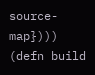source-map})))
(defn build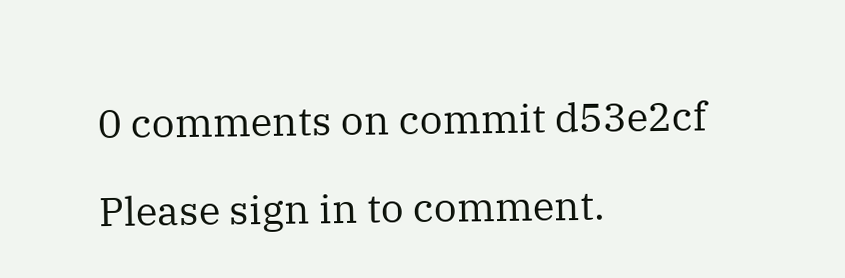0 comments on commit d53e2cf

Please sign in to comment.